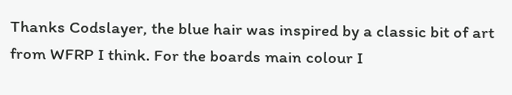Thanks Codslayer, the blue hair was inspired by a classic bit of art from WFRP I think. For the boards main colour I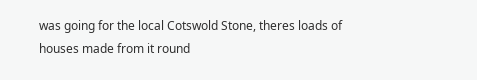was going for the local Cotswold Stone, theres loads of houses made from it round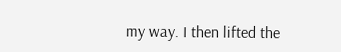my way. I then lifted the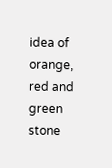idea of orange, red and green stone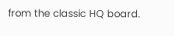from the classic HQ board.